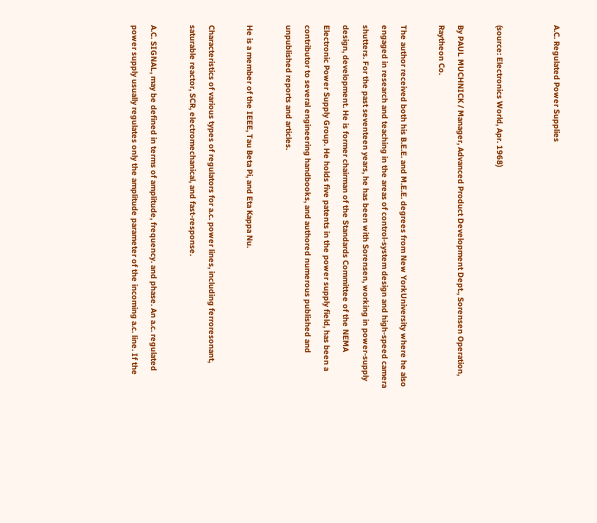A.C. Regulated Power Supplies


(source: Electronics World, Apr. 1968)

By PAUL MUCHNICK / Manager, Advanced Product Development Dept., Sorensen Operation, Raytheon Co.

The author received both his B.E.E. and M.E.E. degrees from New YorkUniversity where he also engaged in research and teaching in the areas of control-system design and high-speed camera shutters. For the past seventeen years, he has been with Sorensen, working in power-supply design, development. He is former chairman of the Standards Committee of the NEMA Electronic Power Supply Group. He holds five patents in the power supply field, has been a contributor to several engineering handbooks, and authored numerous published and unpublished reports and articles.

He is a member of the IEEE, Tau Beta Pi, and Eta Kappa Nu.

Characteristics of various types of regulators for a.c. power lines, including ferroresonant, saturable reactor, SCR, electromechanical, and fast-response.

A.C. SIGNAL, may be defined in terms of amplitude, frequency. and phase. An a.c. regulated power supply usually regulates only the amplitude parameter of the incoming a.c. line. If the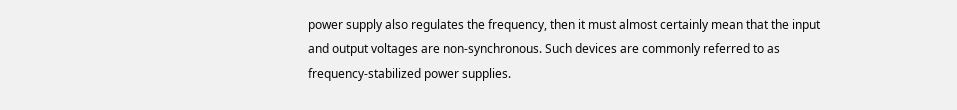power supply also regulates the frequency, then it must almost certainly mean that the input and output voltages are non-synchronous. Such devices are commonly referred to as frequency-stabilized power supplies.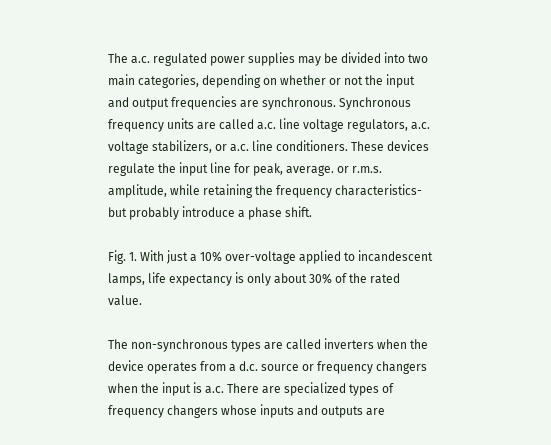The a.c. regulated power supplies may be divided into two main categories, depending on whether or not the input and output frequencies are synchronous. Synchronous frequency units are called a.c. line voltage regulators, a.c. voltage stabilizers, or a.c. line conditioners. These devices regulate the input line for peak, average. or r.m.s. amplitude, while retaining the frequency characteristics-but probably introduce a phase shift.

Fig. 1. With just a 10% over-voltage applied to incandescent lamps, life expectancy is only about 30% of the rated value.

The non-synchronous types are called inverters when the device operates from a d.c. source or frequency changers when the input is a.c. There are specialized types of frequency changers whose inputs and outputs are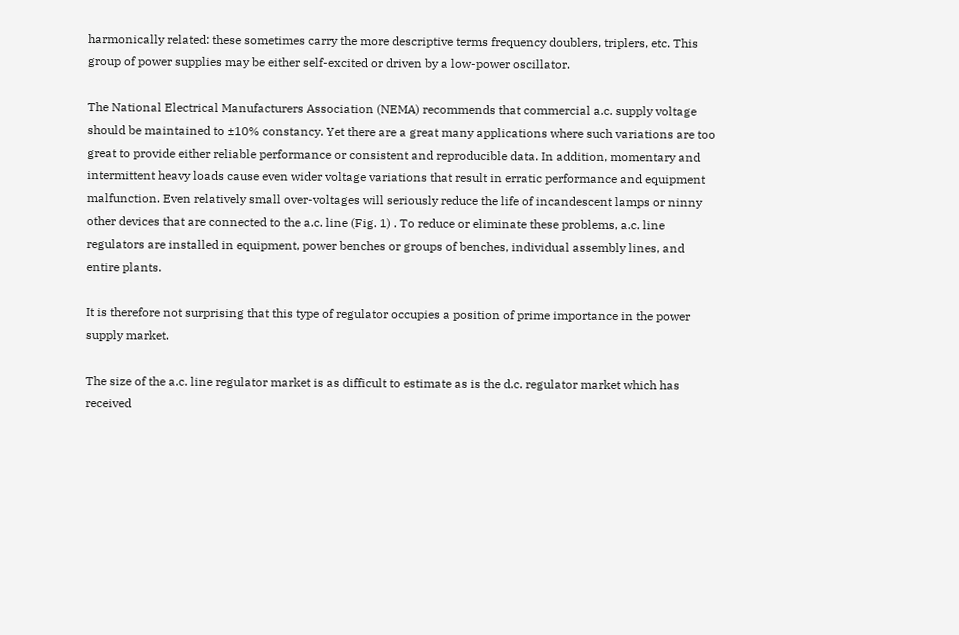harmonically related: these sometimes carry the more descriptive terms frequency doublers, triplers, etc. This group of power supplies may be either self-excited or driven by a low-power oscillator.

The National Electrical Manufacturers Association (NEMA) recommends that commercial a.c. supply voltage should be maintained to ±10% constancy. Yet there are a great many applications where such variations are too great to provide either reliable performance or consistent and reproducible data. In addition, momentary and intermittent heavy loads cause even wider voltage variations that result in erratic performance and equipment malfunction. Even relatively small over-voltages will seriously reduce the life of incandescent lamps or ninny other devices that are connected to the a.c. line (Fig. 1) . To reduce or eliminate these problems, a.c. line regulators are installed in equipment, power benches or groups of benches, individual assembly lines, and entire plants.

It is therefore not surprising that this type of regulator occupies a position of prime importance in the power supply market.

The size of the a.c. line regulator market is as difficult to estimate as is the d.c. regulator market which has received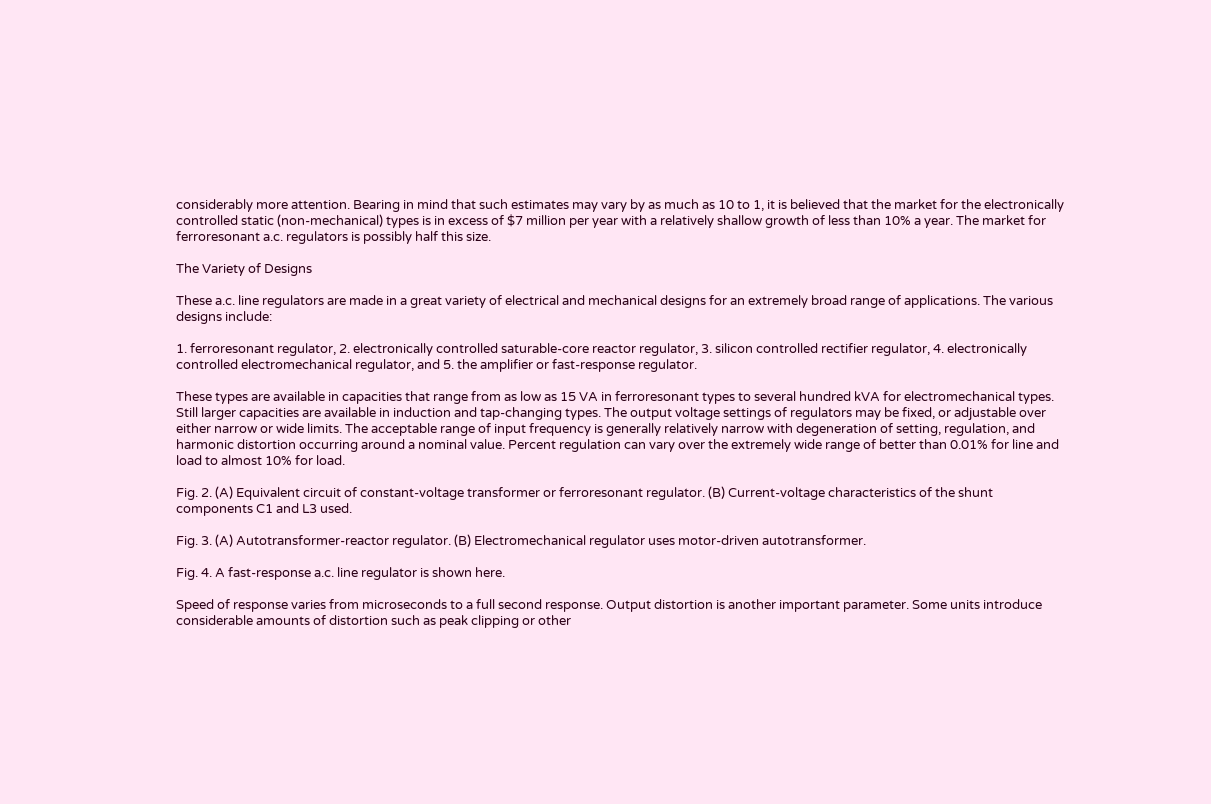considerably more attention. Bearing in mind that such estimates may vary by as much as 10 to 1, it is believed that the market for the electronically controlled static (non-mechanical) types is in excess of $7 million per year with a relatively shallow growth of less than 10% a year. The market for ferroresonant a.c. regulators is possibly half this size.

The Variety of Designs

These a.c. line regulators are made in a great variety of electrical and mechanical designs for an extremely broad range of applications. The various designs include:

1. ferroresonant regulator, 2. electronically controlled saturable-core reactor regulator, 3. silicon controlled rectifier regulator, 4. electronically controlled electromechanical regulator, and 5. the amplifier or fast-response regulator.

These types are available in capacities that range from as low as 15 VA in ferroresonant types to several hundred kVA for electromechanical types. Still larger capacities are available in induction and tap-changing types. The output voltage settings of regulators may be fixed, or adjustable over either narrow or wide limits. The acceptable range of input frequency is generally relatively narrow with degeneration of setting, regulation, and harmonic distortion occurring around a nominal value. Percent regulation can vary over the extremely wide range of better than 0.01% for line and load to almost 10% for load.

Fig. 2. (A) Equivalent circuit of constant-voltage transformer or ferroresonant regulator. (B) Current-voltage characteristics of the shunt components C1 and L3 used.

Fig. 3. (A) Autotransformer-reactor regulator. (B) Electromechanical regulator uses motor-driven autotransformer.

Fig. 4. A fast-response a.c. line regulator is shown here.

Speed of response varies from microseconds to a full second response. Output distortion is another important parameter. Some units introduce considerable amounts of distortion such as peak clipping or other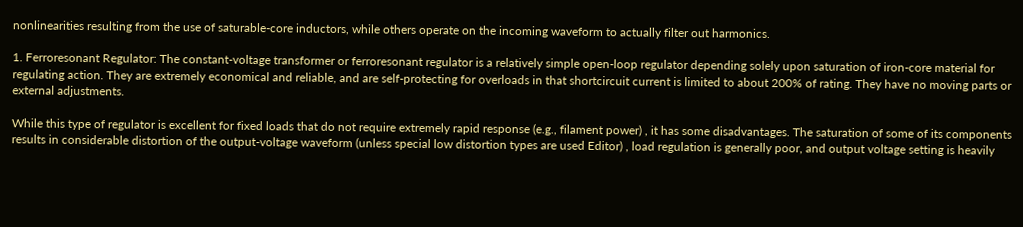nonlinearities resulting from the use of saturable-core inductors, while others operate on the incoming waveform to actually filter out harmonics.

1. Ferroresonant Regulator: The constant-voltage transformer or ferroresonant regulator is a relatively simple open-loop regulator depending solely upon saturation of iron-core material for regulating action. They are extremely economical and reliable, and are self-protecting for overloads in that shortcircuit current is limited to about 200% of rating. They have no moving parts or external adjustments.

While this type of regulator is excellent for fixed loads that do not require extremely rapid response (e.g., filament power) , it has some disadvantages. The saturation of some of its components results in considerable distortion of the output-voltage waveform (unless special low distortion types are used Editor) , load regulation is generally poor, and output voltage setting is heavily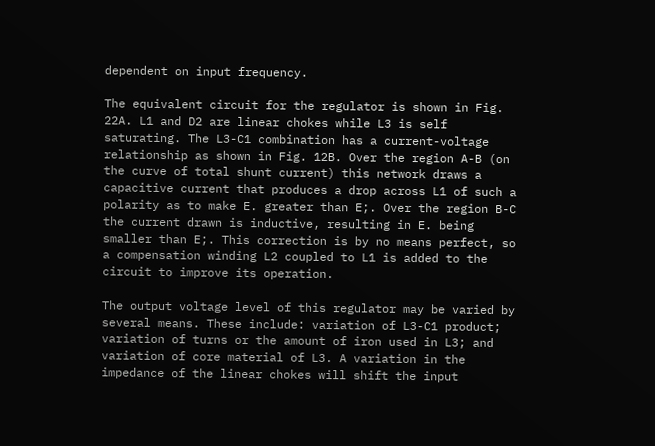dependent on input frequency.

The equivalent circuit for the regulator is shown in Fig. 22A. L1 and D2 are linear chokes while L3 is self saturating. The L3-C1 combination has a current-voltage relationship as shown in Fig. 12B. Over the region A-B (on the curve of total shunt current) this network draws a capacitive current that produces a drop across L1 of such a polarity as to make E. greater than E;. Over the region B-C the current drawn is inductive, resulting in E. being smaller than E;. This correction is by no means perfect, so a compensation winding L2 coupled to L1 is added to the circuit to improve its operation.

The output voltage level of this regulator may be varied by several means. These include: variation of L3-C1 product; variation of turns or the amount of iron used in L3; and variation of core material of L3. A variation in the impedance of the linear chokes will shift the input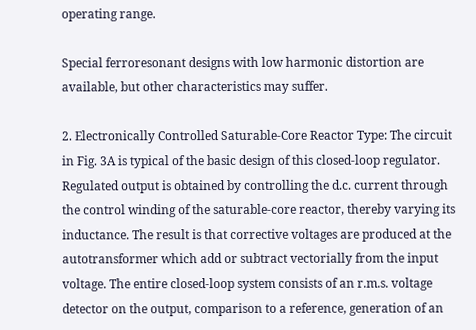operating range.

Special ferroresonant designs with low harmonic distortion are available, but other characteristics may suffer.

2. Electronically Controlled Saturable-Core Reactor Type: The circuit in Fig. 3A is typical of the basic design of this closed-loop regulator. Regulated output is obtained by controlling the d.c. current through the control winding of the saturable-core reactor, thereby varying its inductance. The result is that corrective voltages are produced at the autotransformer which add or subtract vectorially from the input voltage. The entire closed-loop system consists of an r.m.s. voltage detector on the output, comparison to a reference, generation of an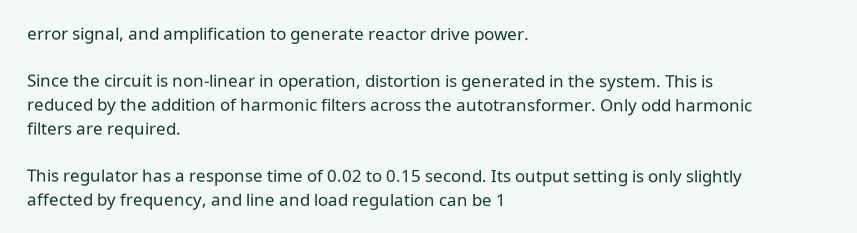error signal, and amplification to generate reactor drive power.

Since the circuit is non-linear in operation, distortion is generated in the system. This is reduced by the addition of harmonic filters across the autotransformer. Only odd harmonic filters are required.

This regulator has a response time of 0.02 to 0.15 second. Its output setting is only slightly affected by frequency, and line and load regulation can be 1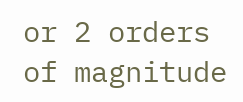or 2 orders of magnitude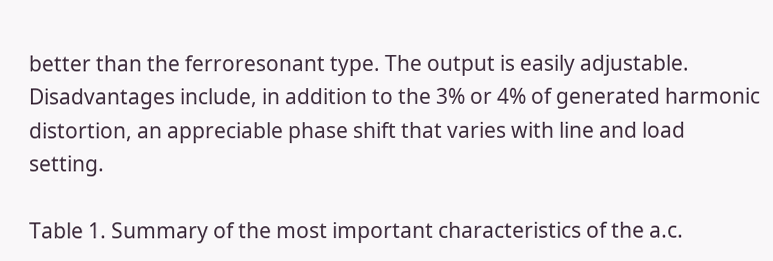better than the ferroresonant type. The output is easily adjustable. Disadvantages include, in addition to the 3% or 4% of generated harmonic distortion, an appreciable phase shift that varies with line and load setting.

Table 1. Summary of the most important characteristics of the a.c.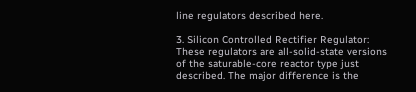line regulators described here.

3. Silicon Controlled Rectifier Regulator: These regulators are all-solid-state versions of the saturable-core reactor type just described. The major difference is the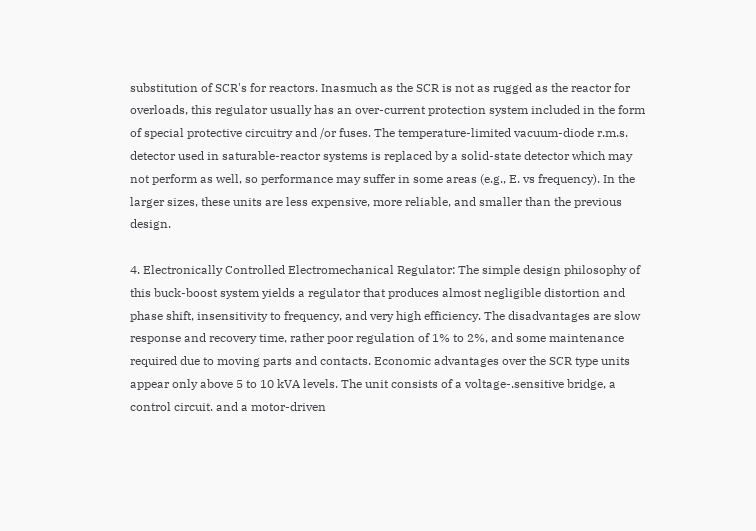substitution of SCR's for reactors. Inasmuch as the SCR is not as rugged as the reactor for overloads, this regulator usually has an over-current protection system included in the form of special protective circuitry and /or fuses. The temperature-limited vacuum-diode r.m.s. detector used in saturable-reactor systems is replaced by a solid-state detector which may not perform as well, so performance may suffer in some areas (e.g., E. vs frequency). In the larger sizes, these units are less expensive, more reliable, and smaller than the previous design.

4. Electronically Controlled Electromechanical Regulator: The simple design philosophy of this buck-boost system yields a regulator that produces almost negligible distortion and phase shift, insensitivity to frequency, and very high efficiency. The disadvantages are slow response and recovery time, rather poor regulation of 1% to 2%, and some maintenance required due to moving parts and contacts. Economic advantages over the SCR type units appear only above 5 to 10 kVA levels. The unit consists of a voltage-.sensitive bridge, a control circuit. and a motor-driven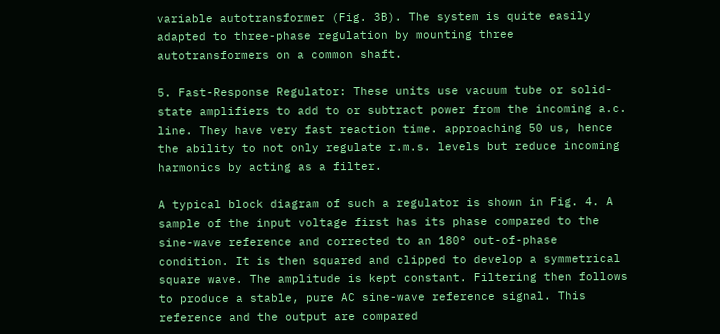variable autotransformer (Fig. 3B). The system is quite easily adapted to three-phase regulation by mounting three autotransformers on a common shaft.

5. Fast-Response Regulator: These units use vacuum tube or solid-state amplifiers to add to or subtract power from the incoming a.c. line. They have very fast reaction time. approaching 50 us, hence the ability to not only regulate r.m.s. levels but reduce incoming harmonics by acting as a filter.

A typical block diagram of such a regulator is shown in Fig. 4. A sample of the input voltage first has its phase compared to the sine-wave reference and corrected to an 180° out-of-phase condition. It is then squared and clipped to develop a symmetrical square wave. The amplitude is kept constant. Filtering then follows to produce a stable, pure AC sine-wave reference signal. This reference and the output are compared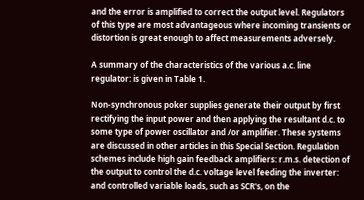and the error is amplified to correct the output level. Regulators of this type are most advantageous where incoming transients or distortion is great enough to affect measurements adversely.

A summary of the characteristics of the various a.c. line regulator: is given in Table 1.

Non-synchronous poker supplies generate their output by first rectifying the input power and then applying the resultant d.c. to some type of power oscillator and /or amplifier. These systems are discussed in other articles in this Special Section. Regulation schemes include high gain feedback amplifiers: r.m.s. detection of the output to control the d.c. voltage level feeding the inverter: and controlled variable loads, such as SCR's, on the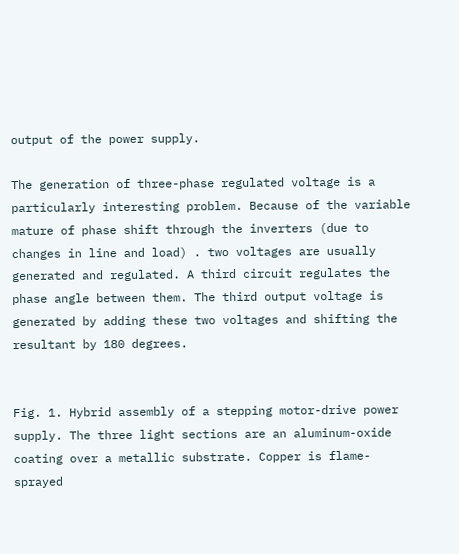output of the power supply.

The generation of three-phase regulated voltage is a particularly interesting problem. Because of the variable mature of phase shift through the inverters (due to changes in line and load) . two voltages are usually generated and regulated. A third circuit regulates the phase angle between them. The third output voltage is generated by adding these two voltages and shifting the resultant by 180 degrees.


Fig. 1. Hybrid assembly of a stepping motor-drive power supply. The three light sections are an aluminum-oxide coating over a metallic substrate. Copper is flame-sprayed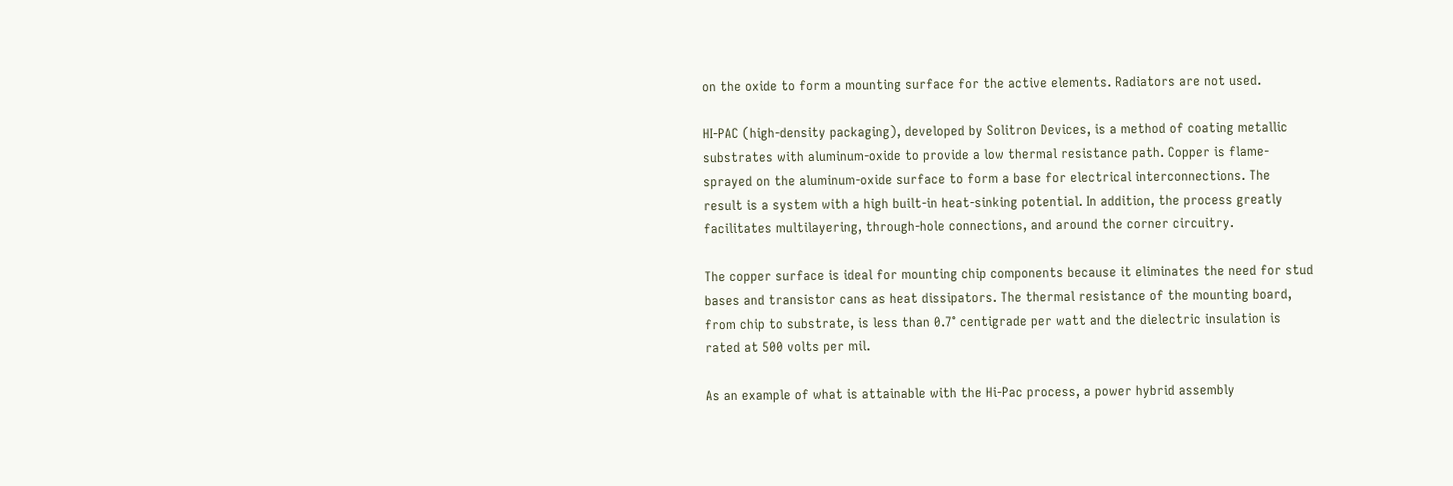on the oxide to form a mounting surface for the active elements. Radiators are not used.

HI-PAC (high-density packaging), developed by Solitron Devices, is a method of coating metallic substrates with aluminum-oxide to provide a low thermal resistance path. Copper is flame-sprayed on the aluminum-oxide surface to form a base for electrical interconnections. The result is a system with a high built-in heat-sinking potential. In addition, the process greatly facilitates multilayering, through-hole connections, and around the corner circuitry.

The copper surface is ideal for mounting chip components because it eliminates the need for stud bases and transistor cans as heat dissipators. The thermal resistance of the mounting board, from chip to substrate, is less than 0.7° centigrade per watt and the dielectric insulation is rated at 500 volts per mil.

As an example of what is attainable with the Hi-Pac process, a power hybrid assembly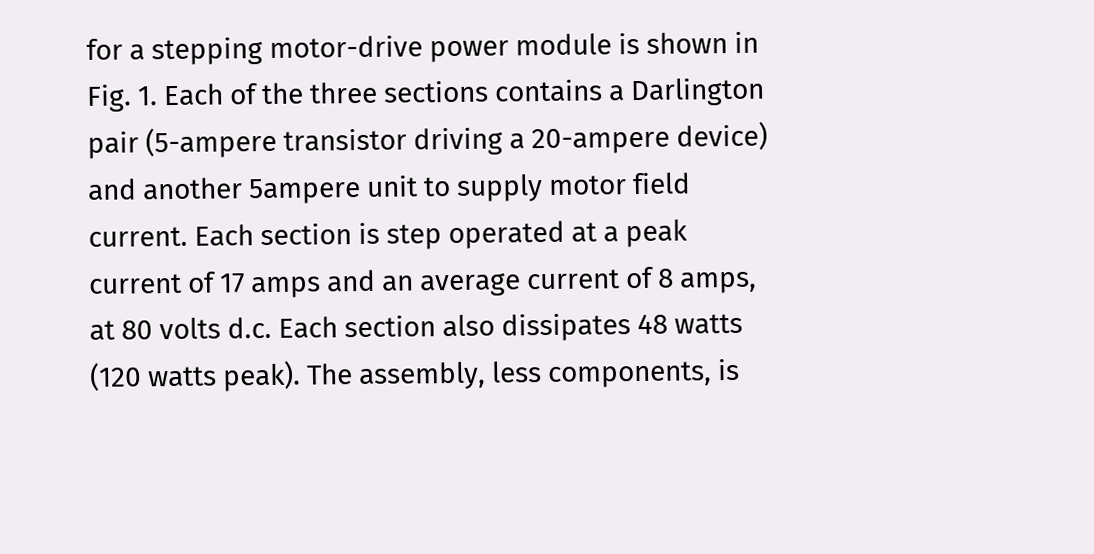for a stepping motor-drive power module is shown in Fig. 1. Each of the three sections contains a Darlington pair (5-ampere transistor driving a 20-ampere device) and another 5ampere unit to supply motor field current. Each section is step operated at a peak current of 17 amps and an average current of 8 amps, at 80 volts d.c. Each section also dissipates 48 watts (120 watts peak). The assembly, less components, is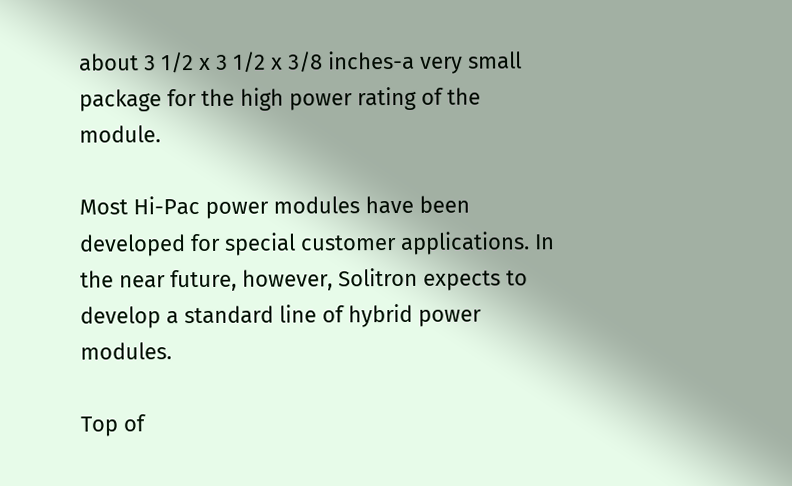about 3 1/2 x 3 1/2 x 3/8 inches-a very small package for the high power rating of the module.

Most Hi-Pac power modules have been developed for special customer applications. In the near future, however, Solitron expects to develop a standard line of hybrid power modules.

Top of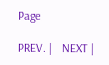Page

PREV. |   NEXT |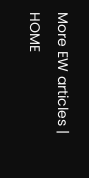More EW articles | HOME